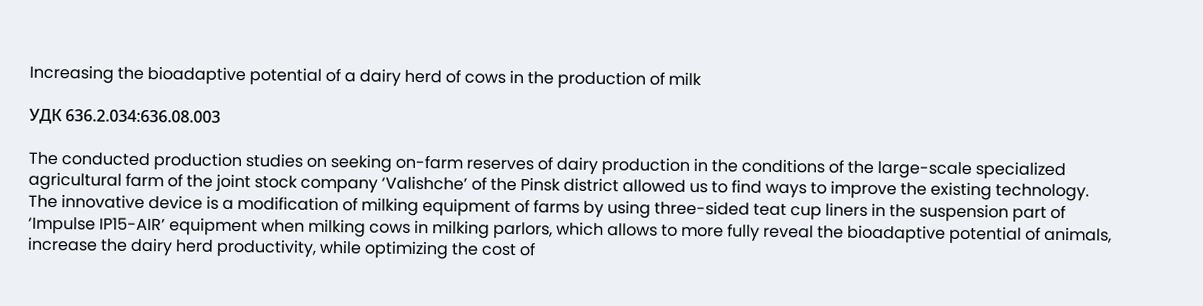Increasing the bioadaptive potential of a dairy herd of cows in the production of milk

УДК 636.2.034:636.08.003

The conducted production studies on seeking on-farm reserves of dairy production in the conditions of the large-scale specialized agricultural farm of the joint stock company ‘Valishche’ of the Pinsk district allowed us to find ways to improve the existing technology. The innovative device is a modification of milking equipment of farms by using three-sided teat cup liners in the suspension part of ‘Impulse IP15-AIR’ equipment when milking cows in milking parlors, which allows to more fully reveal the bioadaptive potential of animals, increase the dairy herd productivity, while optimizing the cost of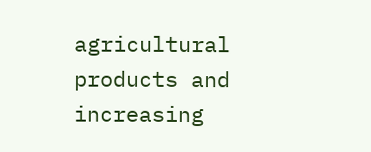agricultural products and increasing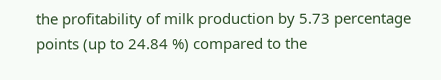the profitability of milk production by 5.73 percentage points (up to 24.84 %) compared to the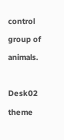control group of animals.

Desk02 theme